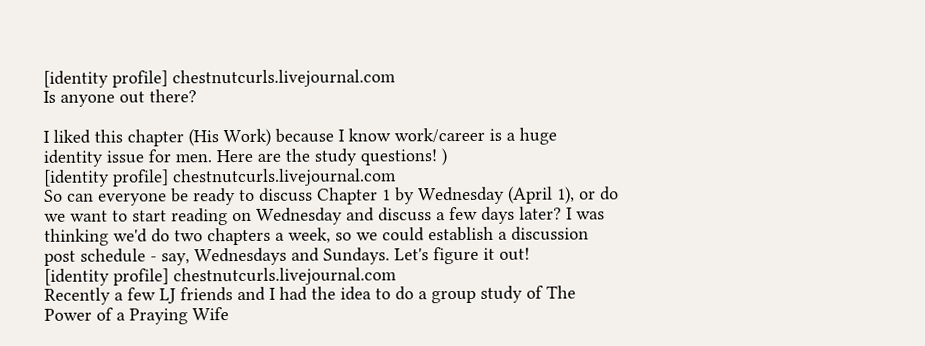[identity profile] chestnutcurls.livejournal.com
Is anyone out there?

I liked this chapter (His Work) because I know work/career is a huge identity issue for men. Here are the study questions! )
[identity profile] chestnutcurls.livejournal.com
So can everyone be ready to discuss Chapter 1 by Wednesday (April 1), or do we want to start reading on Wednesday and discuss a few days later? I was thinking we'd do two chapters a week, so we could establish a discussion post schedule - say, Wednesdays and Sundays. Let's figure it out!
[identity profile] chestnutcurls.livejournal.com
Recently a few LJ friends and I had the idea to do a group study of The Power of a Praying Wife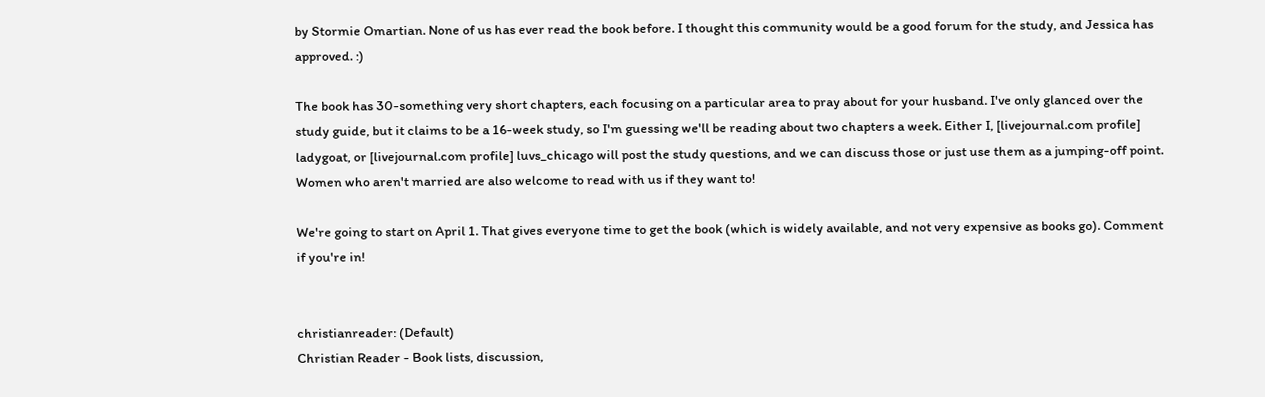by Stormie Omartian. None of us has ever read the book before. I thought this community would be a good forum for the study, and Jessica has approved. :)

The book has 30-something very short chapters, each focusing on a particular area to pray about for your husband. I've only glanced over the study guide, but it claims to be a 16-week study, so I'm guessing we'll be reading about two chapters a week. Either I, [livejournal.com profile] ladygoat, or [livejournal.com profile] luvs_chicago will post the study questions, and we can discuss those or just use them as a jumping-off point. Women who aren't married are also welcome to read with us if they want to!

We're going to start on April 1. That gives everyone time to get the book (which is widely available, and not very expensive as books go). Comment if you're in!


christianreader: (Default)
Christian Reader - Book lists, discussion,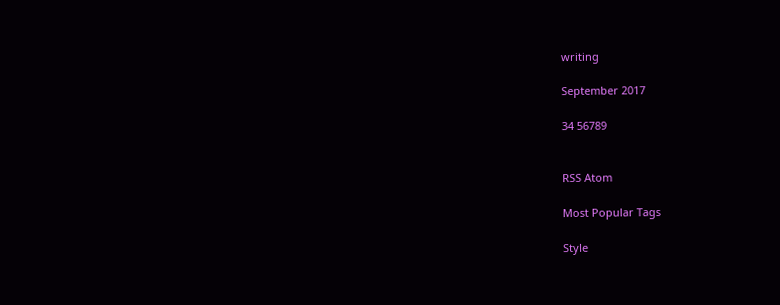writing

September 2017

34 56789


RSS Atom

Most Popular Tags

Style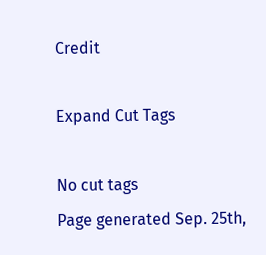Credit

Expand Cut Tags

No cut tags
Page generated Sep. 25th,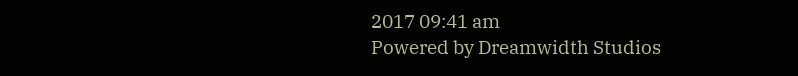2017 09:41 am
Powered by Dreamwidth Studios